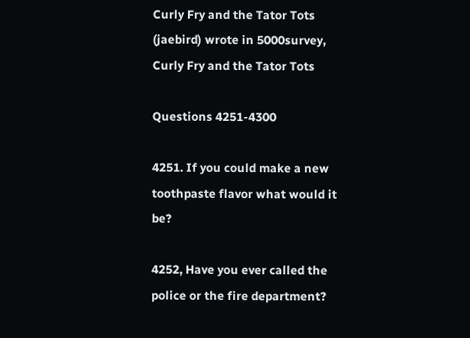Curly Fry and the Tator Tots (jaebird) wrote in 5000survey,
Curly Fry and the Tator Tots

Questions 4251-4300

4251. If you could make a new toothpaste flavor what would it be?

4252, Have you ever called the police or the fire department?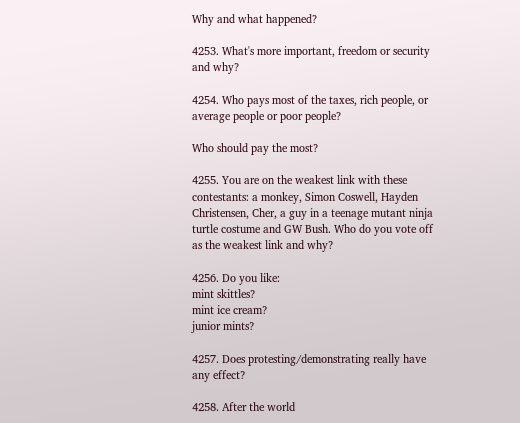Why and what happened?

4253. What's more important, freedom or security and why?

4254. Who pays most of the taxes, rich people, or average people or poor people?

Who should pay the most?

4255. You are on the weakest link with these contestants: a monkey, Simon Coswell, Hayden Christensen, Cher, a guy in a teenage mutant ninja turtle costume and GW Bush. Who do you vote off as the weakest link and why?

4256. Do you like:
mint skittles?
mint ice cream?
junior mints?

4257. Does protesting/demonstrating really have any effect?

4258. After the world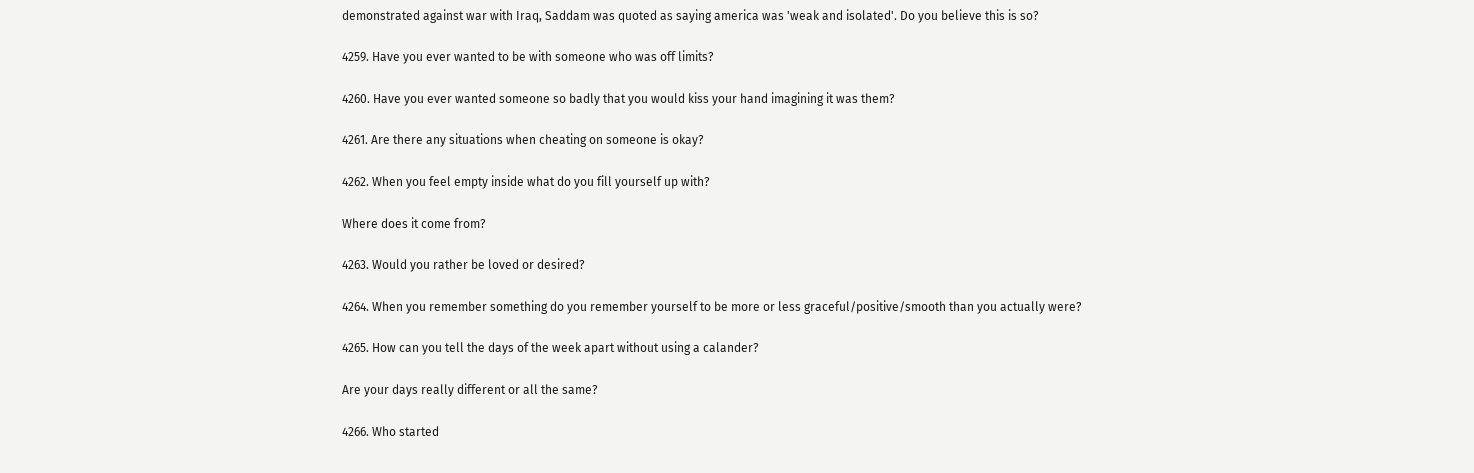demonstrated against war with Iraq, Saddam was quoted as saying america was 'weak and isolated'. Do you believe this is so?

4259. Have you ever wanted to be with someone who was off limits?

4260. Have you ever wanted someone so badly that you would kiss your hand imagining it was them?

4261. Are there any situations when cheating on someone is okay?

4262. When you feel empty inside what do you fill yourself up with?

Where does it come from?

4263. Would you rather be loved or desired?

4264. When you remember something do you remember yourself to be more or less graceful/positive/smooth than you actually were?

4265. How can you tell the days of the week apart without using a calander?

Are your days really different or all the same?

4266. Who started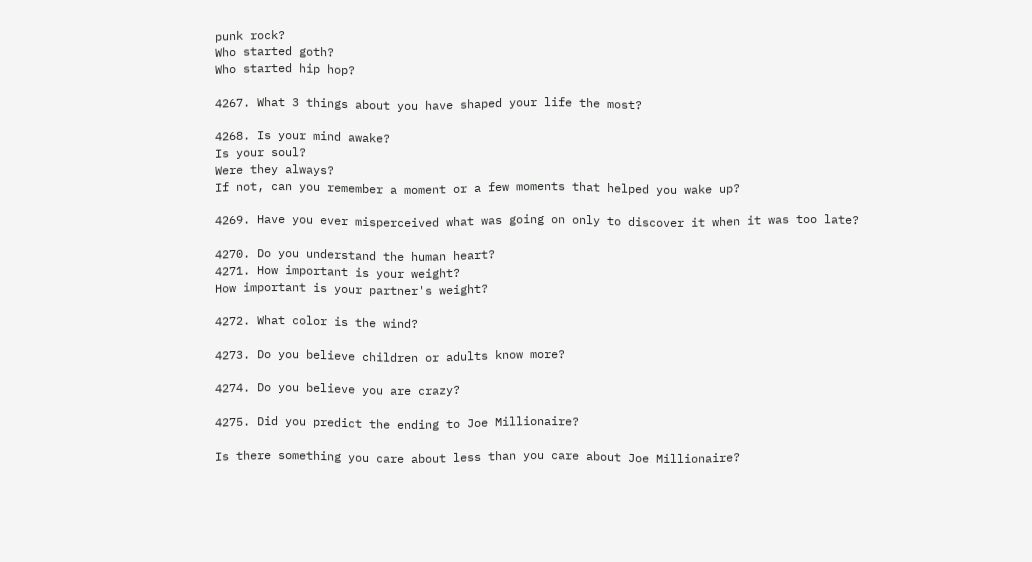punk rock?
Who started goth?
Who started hip hop?

4267. What 3 things about you have shaped your life the most?

4268. Is your mind awake?
Is your soul?
Were they always?
If not, can you remember a moment or a few moments that helped you wake up?

4269. Have you ever misperceived what was going on only to discover it when it was too late?

4270. Do you understand the human heart?
4271. How important is your weight?
How important is your partner's weight?

4272. What color is the wind?

4273. Do you believe children or adults know more?

4274. Do you believe you are crazy?

4275. Did you predict the ending to Joe Millionaire?

Is there something you care about less than you care about Joe Millionaire?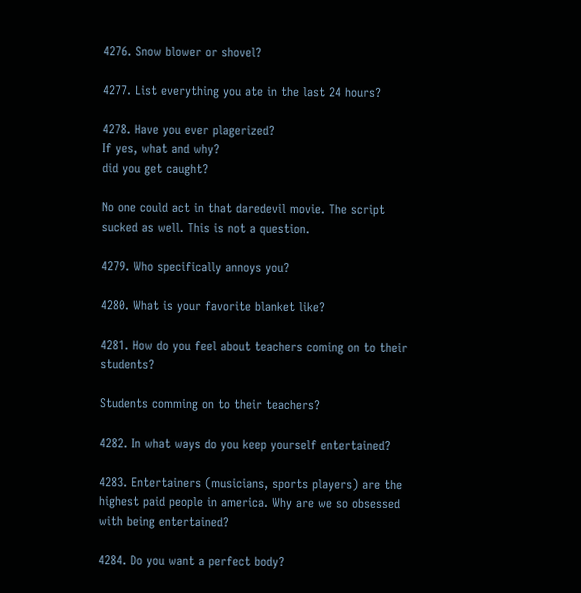4276. Snow blower or shovel?

4277. List everything you ate in the last 24 hours?

4278. Have you ever plagerized?
If yes, what and why?
did you get caught?

No one could act in that daredevil movie. The script sucked as well. This is not a question.

4279. Who specifically annoys you?

4280. What is your favorite blanket like?

4281. How do you feel about teachers coming on to their students?

Students comming on to their teachers?

4282. In what ways do you keep yourself entertained?

4283. Entertainers (musicians, sports players) are the highest paid people in america. Why are we so obsessed with being entertained?

4284. Do you want a perfect body?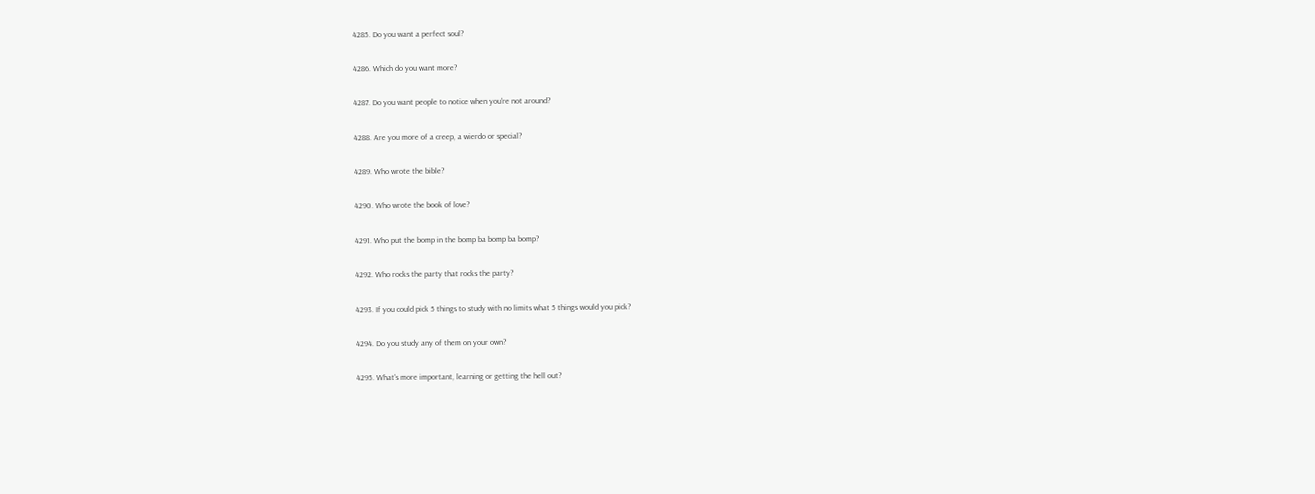4285. Do you want a perfect soul?

4286. Which do you want more?

4287. Do you want people to notice when you're not around?

4288. Are you more of a creep, a wierdo or special?

4289. Who wrote the bible?

4290. Who wrote the book of love?

4291. Who put the bomp in the bomp ba bomp ba bomp?

4292. Who rocks the party that rocks the party?

4293. If you could pick 5 things to study with no limits what 5 things would you pick?

4294. Do you study any of them on your own?

4295. What's more important, learning or getting the hell out?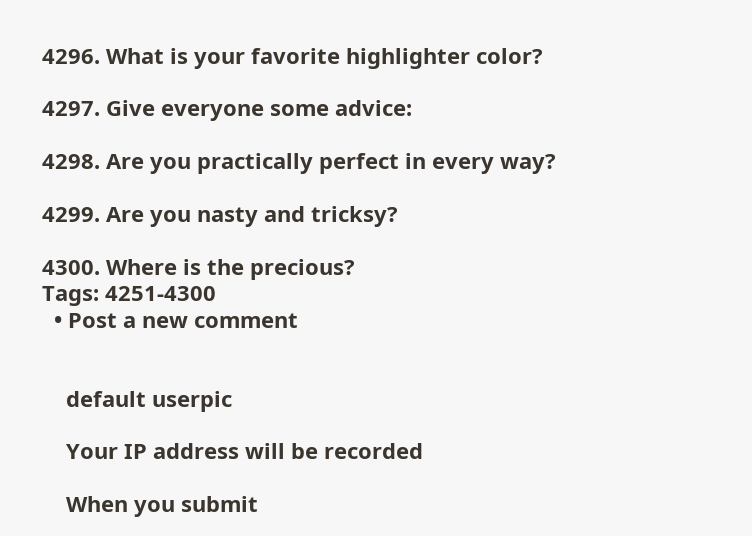4296. What is your favorite highlighter color?

4297. Give everyone some advice:

4298. Are you practically perfect in every way?

4299. Are you nasty and tricksy?

4300. Where is the precious?
Tags: 4251-4300
  • Post a new comment


    default userpic

    Your IP address will be recorded

    When you submit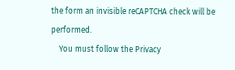the form an invisible reCAPTCHA check will be performed.
    You must follow the Privacy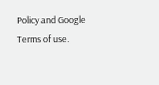Policy and Google Terms of use.